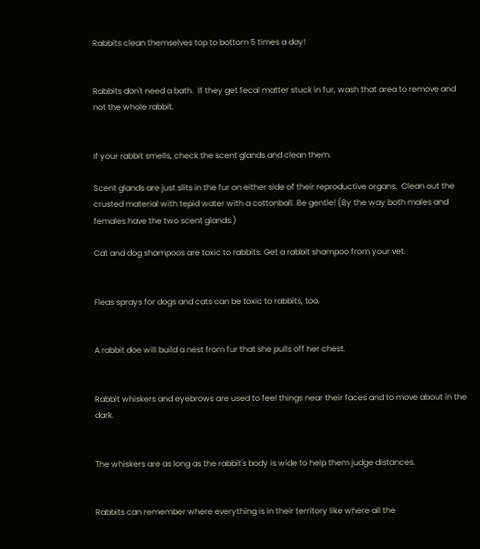Rabbits clean themselves top to bottom 5 times a day!


Rabbits don't need a bath.  If they get fecal matter stuck in fur, wash that area to remove and not the whole rabbit.


If your rabbit smells, check the scent glands and clean them.

Scent glands are just slits in the fur on either side of their reproductive organs.  Clean out the crusted material with tepid water with a cottonball. Be gentle! (By the way both males and females have the two scent glands.)

Cat and dog shampoos are toxic to rabbits. Get a rabbit shampoo from your vet.


Fleas sprays for dogs and cats can be toxic to rabbits, too.


A rabbit doe will build a nest from fur that she pulls off her chest.


Rabbit whiskers and eyebrows are used to feel things near their faces and to move about in the dark.


The whiskers are as long as the rabbit's body is wide to help them judge distances.


Rabbits can remember where everything is in their territory like where all the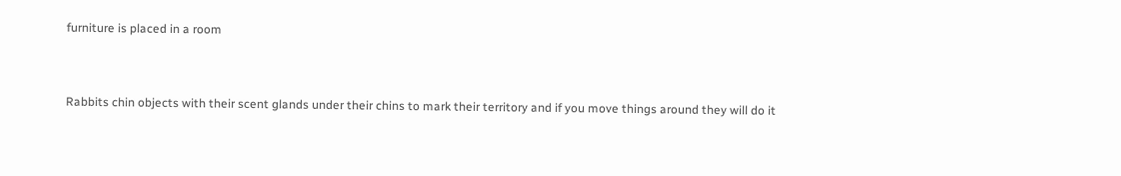furniture is placed in a room


Rabbits chin objects with their scent glands under their chins to mark their territory and if you move things around they will do it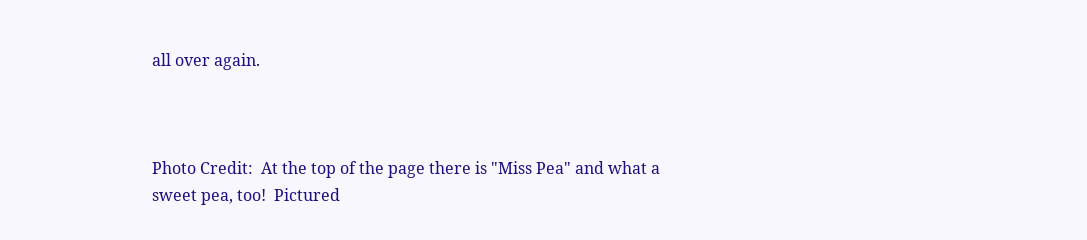all over again.



Photo Credit:  At the top of the page there is "Miss Pea" and what a sweet pea, too!  Pictured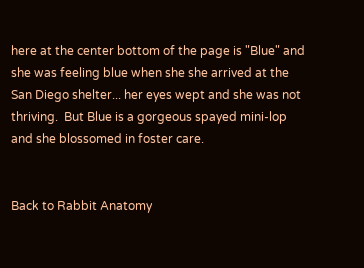here at the center bottom of the page is "Blue" and she was feeling blue when she she arrived at the San Diego shelter... her eyes wept and she was not thriving.  But Blue is a gorgeous spayed mini-lop and she blossomed in foster care.


Back to Rabbit Anatomy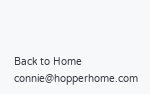Back to Home                                                           connie@hopperhome.com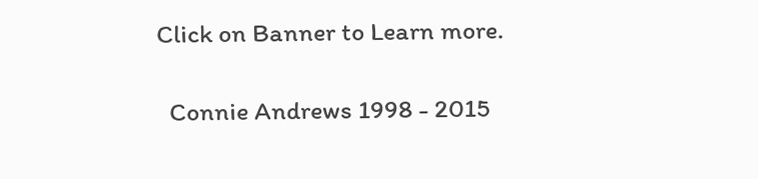Click on Banner to Learn more.

  Connie Andrews 1998 - 2015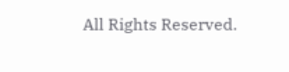All Rights Reserved.